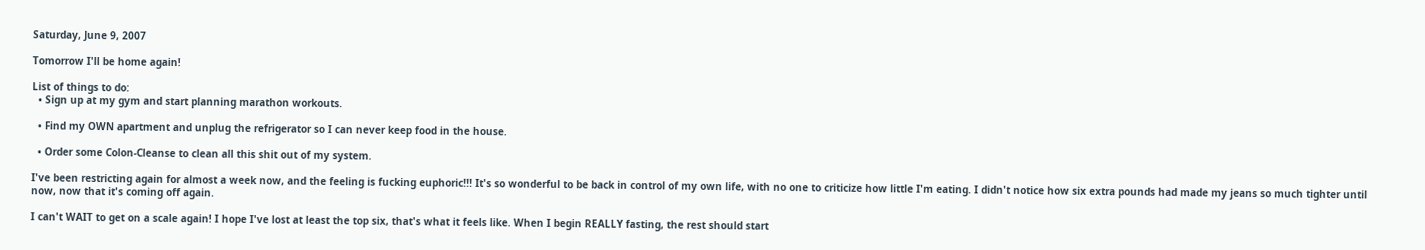Saturday, June 9, 2007

Tomorrow I'll be home again!

List of things to do:
  • Sign up at my gym and start planning marathon workouts.

  • Find my OWN apartment and unplug the refrigerator so I can never keep food in the house.

  • Order some Colon-Cleanse to clean all this shit out of my system.

I've been restricting again for almost a week now, and the feeling is fucking euphoric!!! It's so wonderful to be back in control of my own life, with no one to criticize how little I'm eating. I didn't notice how six extra pounds had made my jeans so much tighter until now, now that it's coming off again.

I can't WAIT to get on a scale again! I hope I've lost at least the top six, that's what it feels like. When I begin REALLY fasting, the rest should start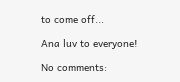to come off...

Ana luv to everyone!

No comments: